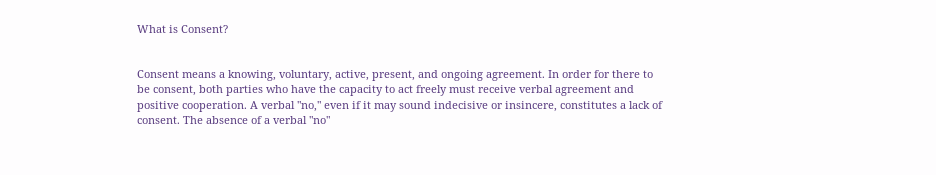What is Consent?


Consent means a knowing, voluntary, active, present, and ongoing agreement. In order for there to be consent, both parties who have the capacity to act freely must receive verbal agreement and positive cooperation. A verbal "no," even if it may sound indecisive or insincere, constitutes a lack of consent. The absence of a verbal "no"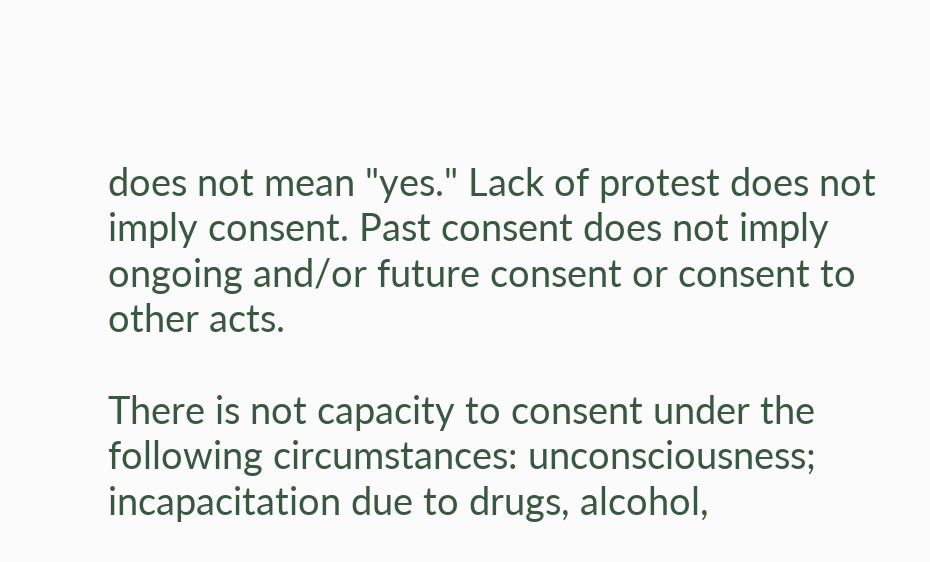does not mean "yes." Lack of protest does not imply consent. Past consent does not imply ongoing and/or future consent or consent to other acts.

There is not capacity to consent under the following circumstances: unconsciousness; incapacitation due to drugs, alcohol,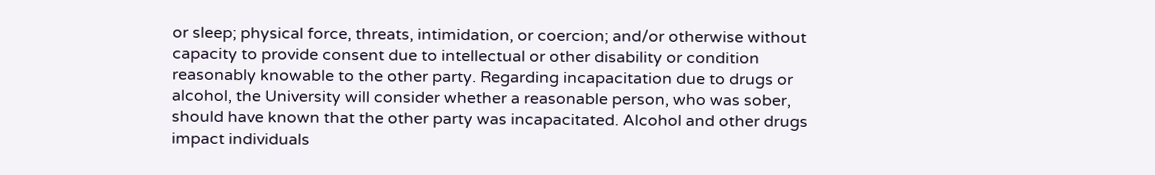or sleep; physical force, threats, intimidation, or coercion; and/or otherwise without capacity to provide consent due to intellectual or other disability or condition reasonably knowable to the other party. Regarding incapacitation due to drugs or alcohol, the University will consider whether a reasonable person, who was sober, should have known that the other party was incapacitated. Alcohol and other drugs impact individuals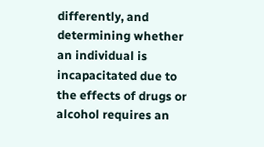differently, and determining whether an individual is incapacitated due to the effects of drugs or alcohol requires an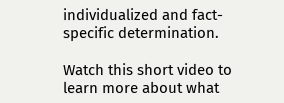individualized and fact-specific determination.

Watch this short video to learn more about what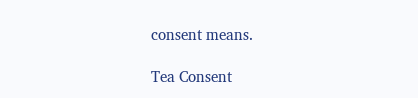consent means.

Tea Consent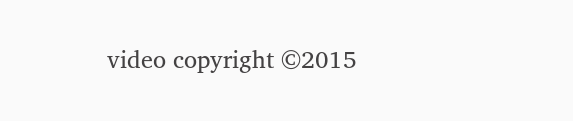video copyright ©2015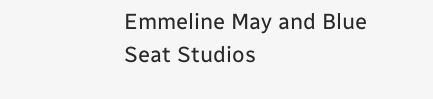Emmeline May and Blue Seat Studios